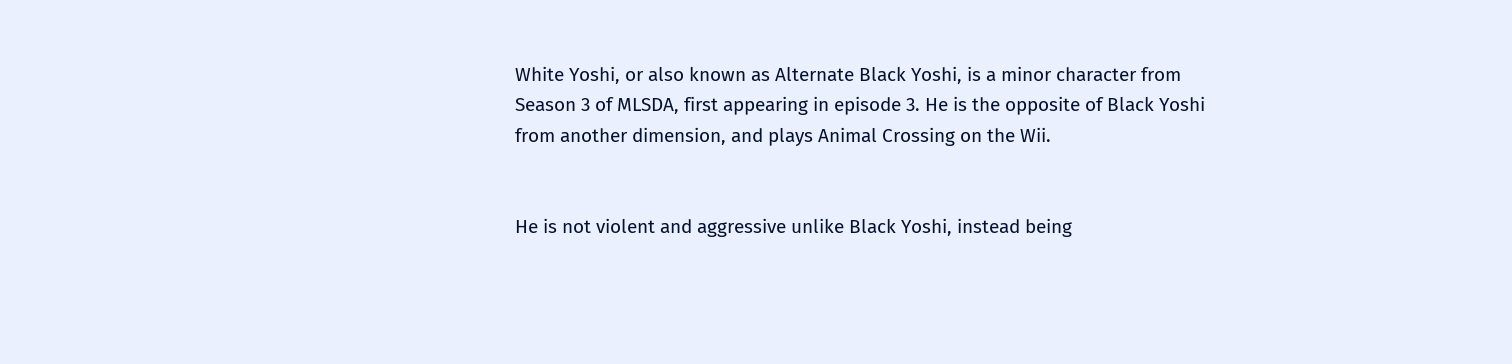White Yoshi, or also known as Alternate Black Yoshi, is a minor character from Season 3 of MLSDA, first appearing in episode 3. He is the opposite of Black Yoshi from another dimension, and plays Animal Crossing on the Wii.


He is not violent and aggressive unlike Black Yoshi, instead being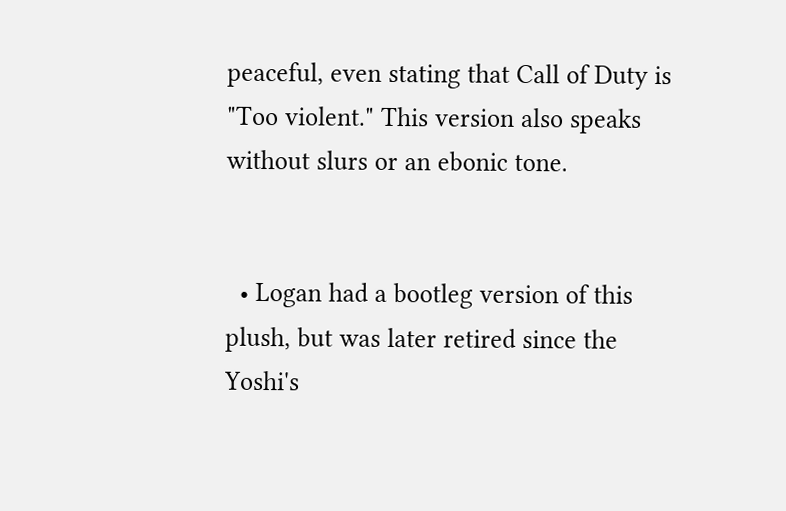peaceful, even stating that Call of Duty is "Too violent." This version also speaks without slurs or an ebonic tone.


  • Logan had a bootleg version of this plush, but was later retired since the Yoshi's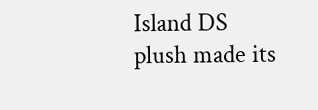Island DS plush made its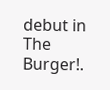debut in The Burger!.